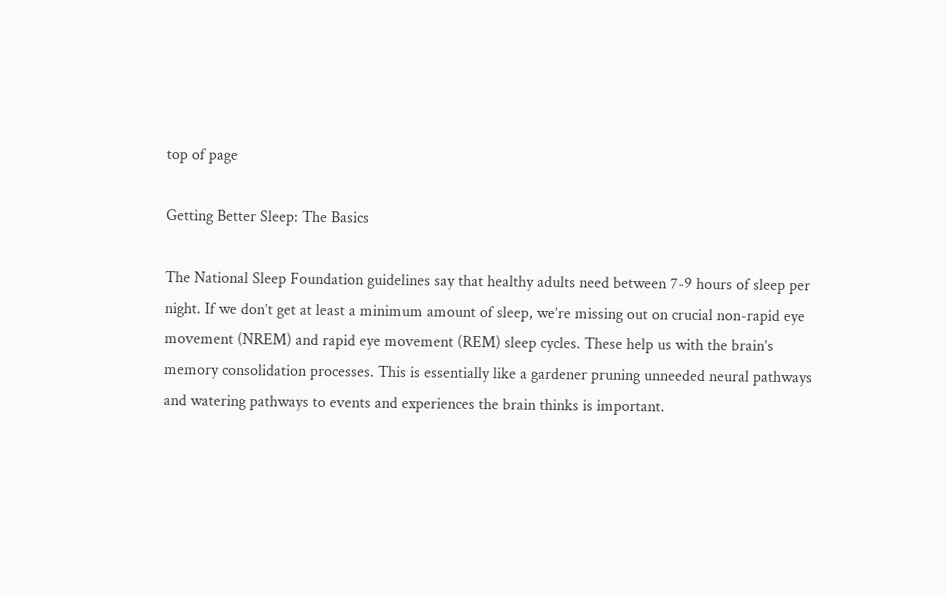top of page

Getting Better Sleep: The Basics

The National Sleep Foundation guidelines say that healthy adults need between 7-9 hours of sleep per night. If we don’t get at least a minimum amount of sleep, we’re missing out on crucial non-rapid eye movement (NREM) and rapid eye movement (REM) sleep cycles. These help us with the brain’s memory consolidation processes. This is essentially like a gardener pruning unneeded neural pathways and watering pathways to events and experiences the brain thinks is important.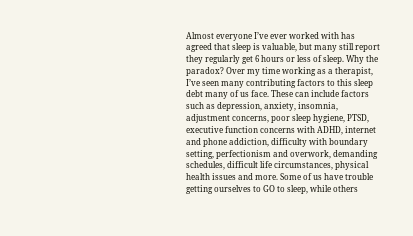Almost everyone I’ve ever worked with has agreed that sleep is valuable, but many still report they regularly get 6 hours or less of sleep. Why the paradox? Over my time working as a therapist, I’ve seen many contributing factors to this sleep debt many of us face. These can include factors such as depression, anxiety, insomnia, adjustment concerns, poor sleep hygiene, PTSD, executive function concerns with ADHD, internet and phone addiction, difficulty with boundary setting, perfectionism and overwork, demanding schedules, difficult life circumstances, physical health issues and more. Some of us have trouble getting ourselves to GO to sleep, while others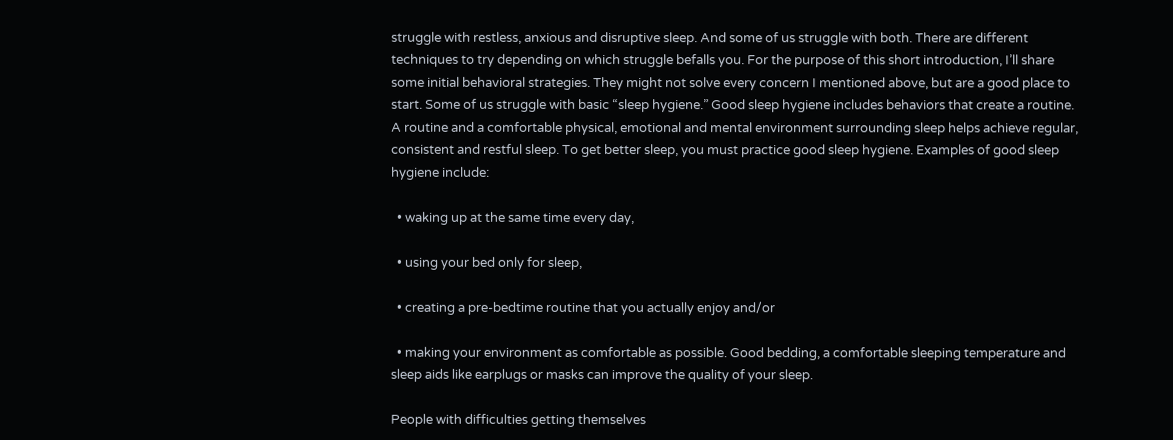struggle with restless, anxious and disruptive sleep. And some of us struggle with both. There are different techniques to try depending on which struggle befalls you. For the purpose of this short introduction, I’ll share some initial behavioral strategies. They might not solve every concern I mentioned above, but are a good place to start. Some of us struggle with basic “sleep hygiene.” Good sleep hygiene includes behaviors that create a routine. A routine and a comfortable physical, emotional and mental environment surrounding sleep helps achieve regular, consistent and restful sleep. To get better sleep, you must practice good sleep hygiene. Examples of good sleep hygiene include:

  • waking up at the same time every day,

  • using your bed only for sleep,

  • creating a pre-bedtime routine that you actually enjoy and/or

  • making your environment as comfortable as possible. Good bedding, a comfortable sleeping temperature and sleep aids like earplugs or masks can improve the quality of your sleep.

People with difficulties getting themselves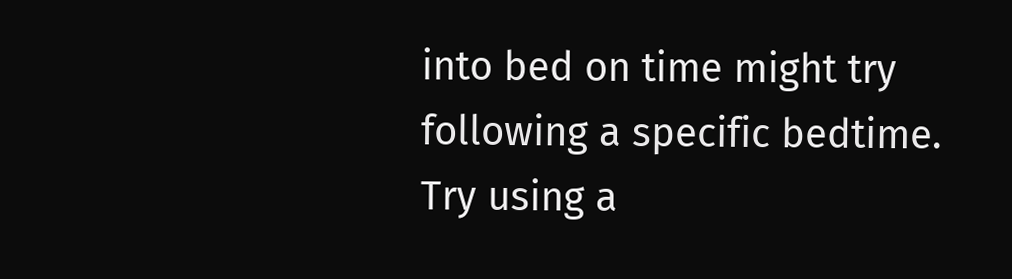into bed on time might try following a specific bedtime. Try using a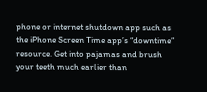phone or internet shutdown app such as the iPhone Screen Time app’s “downtime” resource. Get into pajamas and brush your teeth much earlier than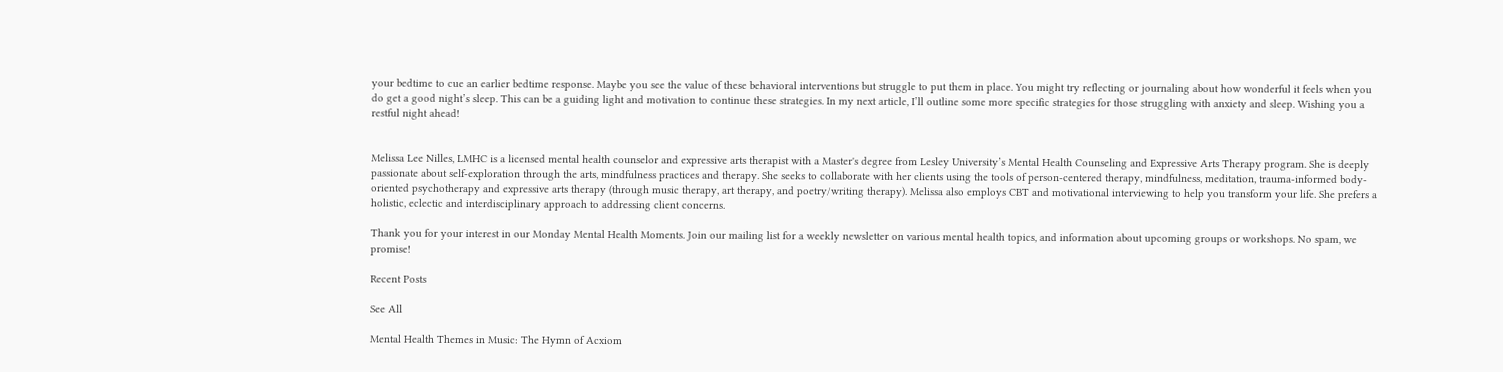your bedtime to cue an earlier bedtime response. Maybe you see the value of these behavioral interventions but struggle to put them in place. You might try reflecting or journaling about how wonderful it feels when you do get a good night’s sleep. This can be a guiding light and motivation to continue these strategies. In my next article, I’ll outline some more specific strategies for those struggling with anxiety and sleep. Wishing you a restful night ahead!


Melissa Lee Nilles, LMHC is a licensed mental health counselor and expressive arts therapist with a Master's degree from Lesley University’s Mental Health Counseling and Expressive Arts Therapy program. She is deeply passionate about self-exploration through the arts, mindfulness practices and therapy. She seeks to collaborate with her clients using the tools of person-centered therapy, mindfulness, meditation, trauma-informed body-oriented psychotherapy and expressive arts therapy (through music therapy, art therapy, and poetry/writing therapy). Melissa also employs CBT and motivational interviewing to help you transform your life. She prefers a holistic, eclectic and interdisciplinary approach to addressing client concerns.

Thank you for your interest in our Monday Mental Health Moments. Join our mailing list for a weekly newsletter on various mental health topics, and information about upcoming groups or workshops. No spam, we promise!

Recent Posts

See All

Mental Health Themes in Music: The Hymn of Acxiom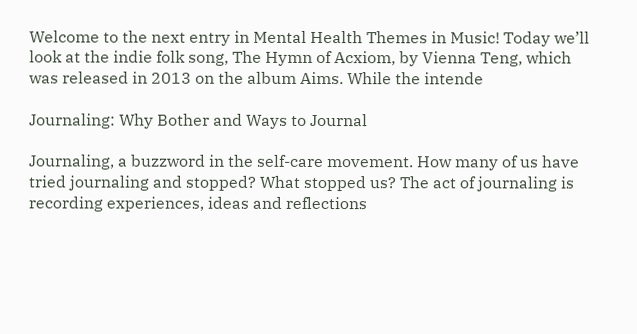Welcome to the next entry in Mental Health Themes in Music! Today we’ll look at the indie folk song, The Hymn of Acxiom, by Vienna Teng, which was released in 2013 on the album Aims. While the intende

Journaling: Why Bother and Ways to Journal

Journaling, a buzzword in the self-care movement. How many of us have tried journaling and stopped? What stopped us? The act of journaling is recording experiences, ideas and reflections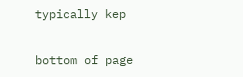typically kep


bottom of page